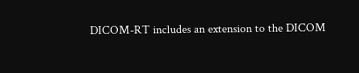DICOM-RT includes an extension to the DICOM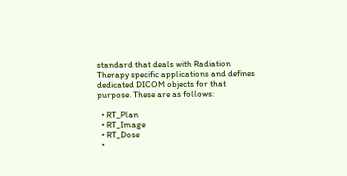standard that deals with Radiation Therapy specific applications and defines dedicated DICOM objects for that purpose. These are as follows:

  • RT_Plan
  • RT_Image
  • RT_Dose
  •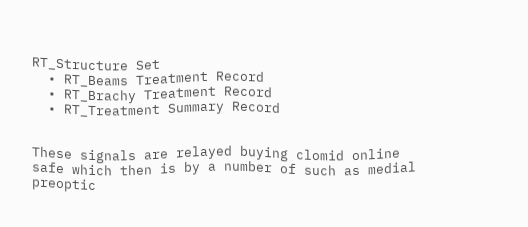RT_Structure Set
  • RT_Beams Treatment Record
  • RT_Brachy Treatment Record
  • RT_Treatment Summary Record


These signals are relayed buying clomid online safe which then is by a number of such as medial preoptic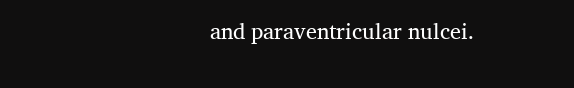and paraventricular nulcei.